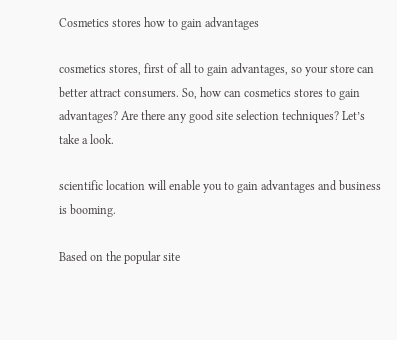Cosmetics stores how to gain advantages

cosmetics stores, first of all to gain advantages, so your store can better attract consumers. So, how can cosmetics stores to gain advantages? Are there any good site selection techniques? Let’s take a look.

scientific location will enable you to gain advantages and business is booming.

Based on the popular site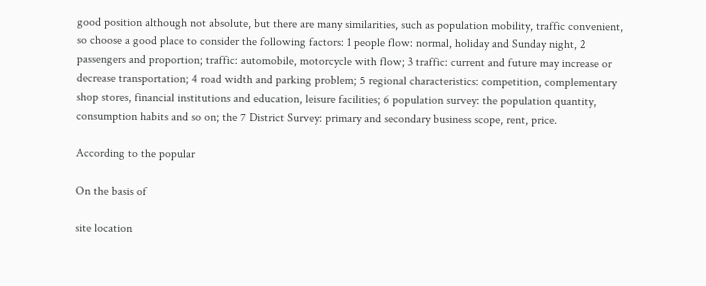good position although not absolute, but there are many similarities, such as population mobility, traffic convenient, so choose a good place to consider the following factors: 1 people flow: normal, holiday and Sunday night, 2 passengers and proportion; traffic: automobile, motorcycle with flow; 3 traffic: current and future may increase or decrease transportation; 4 road width and parking problem; 5 regional characteristics: competition, complementary shop stores, financial institutions and education, leisure facilities; 6 population survey: the population quantity, consumption habits and so on; the 7 District Survey: primary and secondary business scope, rent, price.

According to the popular

On the basis of

site location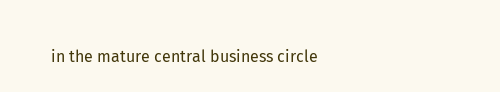in the mature central business circle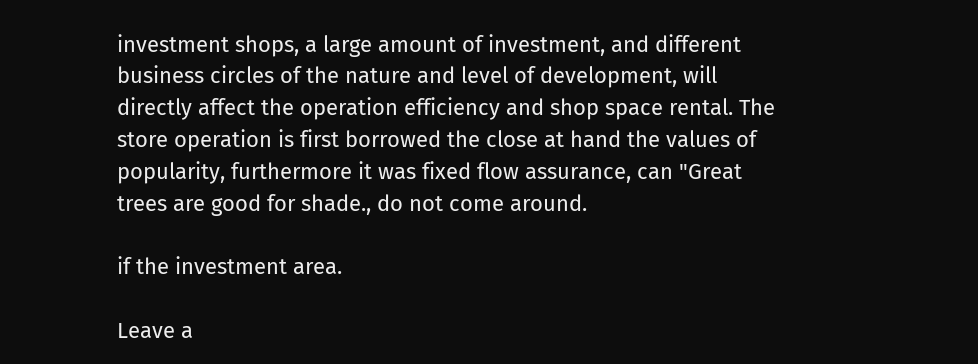investment shops, a large amount of investment, and different business circles of the nature and level of development, will directly affect the operation efficiency and shop space rental. The store operation is first borrowed the close at hand the values of popularity, furthermore it was fixed flow assurance, can "Great trees are good for shade., do not come around.

if the investment area.

Leave a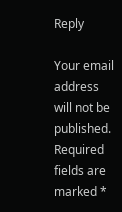Reply

Your email address will not be published. Required fields are marked *